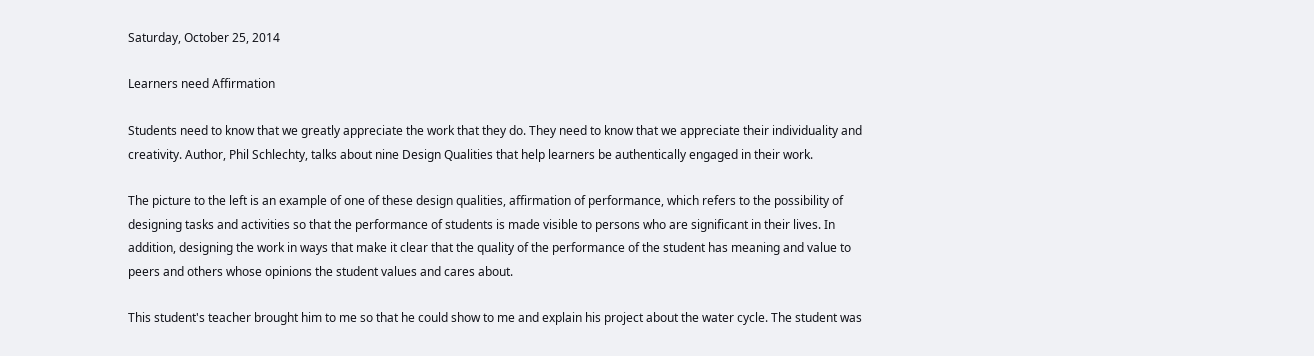Saturday, October 25, 2014

Learners need Affirmation

Students need to know that we greatly appreciate the work that they do. They need to know that we appreciate their individuality and creativity. Author, Phil Schlechty, talks about nine Design Qualities that help learners be authentically engaged in their work.

The picture to the left is an example of one of these design qualities, affirmation of performance, which refers to the possibility of designing tasks and activities so that the performance of students is made visible to persons who are significant in their lives. In addition, designing the work in ways that make it clear that the quality of the performance of the student has meaning and value to peers and others whose opinions the student values and cares about.

This student's teacher brought him to me so that he could show to me and explain his project about the water cycle. The student was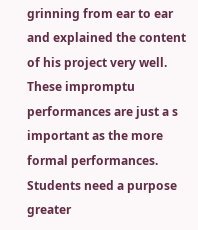grinning from ear to ear and explained the content of his project very well. These impromptu performances are just a s important as the more formal performances. Students need a purpose greater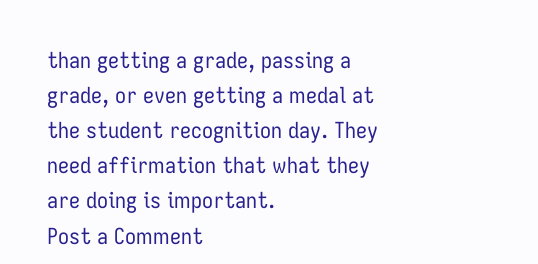than getting a grade, passing a grade, or even getting a medal at the student recognition day. They need affirmation that what they are doing is important.
Post a Comment